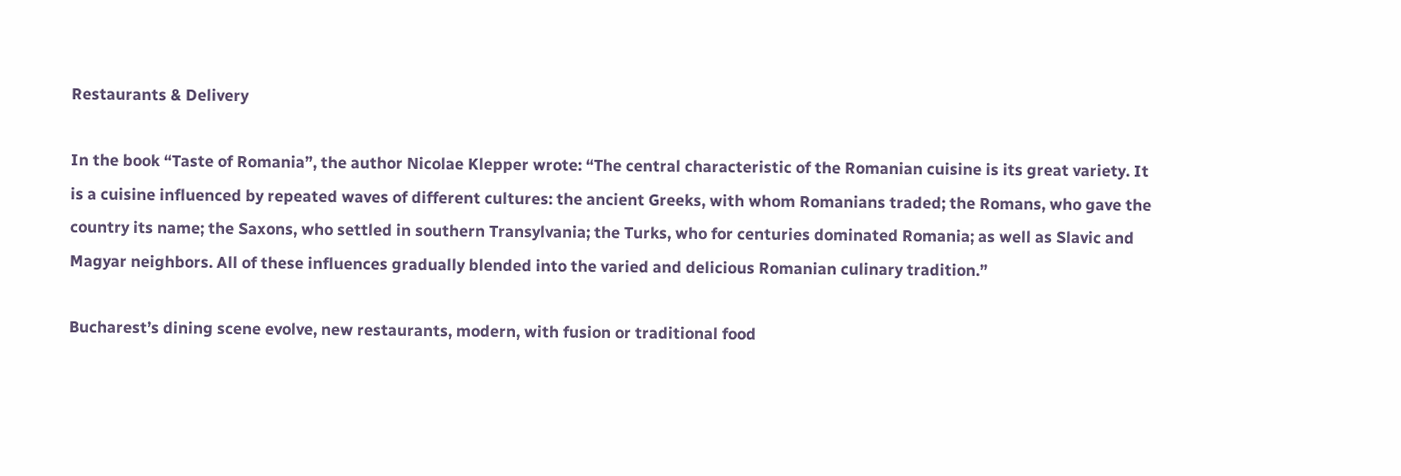Restaurants & Delivery

In the book “Taste of Romania”, the author Nicolae Klepper wrote: “The central characteristic of the Romanian cuisine is its great variety. It is a cuisine influenced by repeated waves of different cultures: the ancient Greeks, with whom Romanians traded; the Romans, who gave the country its name; the Saxons, who settled in southern Transylvania; the Turks, who for centuries dominated Romania; as well as Slavic and Magyar neighbors. All of these influences gradually blended into the varied and delicious Romanian culinary tradition.”

Bucharest’s dining scene evolve, new restaurants, modern, with fusion or traditional food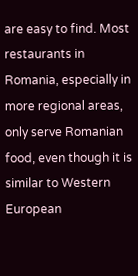are easy to find. Most restaurants in Romania, especially in more regional areas, only serve Romanian food, even though it is similar to Western European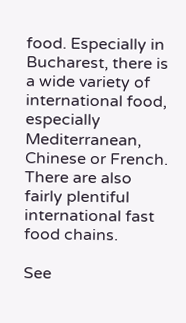food. Especially in Bucharest, there is a wide variety of international food, especially Mediterranean, Chinese or French. There are also fairly plentiful international fast food chains.

See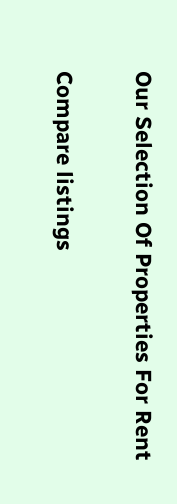Our Selection Of Properties For Rent

Compare listings